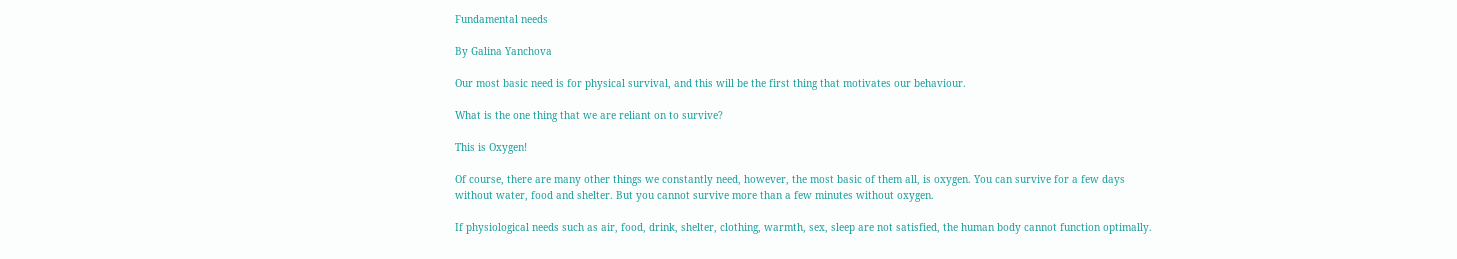Fundamental needs

By Galina Yanchova

Our most basic need is for physical survival, and this will be the first thing that motivates our behaviour.

What is the one thing that we are reliant on to survive?

This is Oxygen!

Of course, there are many other things we constantly need, however, the most basic of them all, is oxygen. You can survive for a few days without water, food and shelter. But you cannot survive more than a few minutes without oxygen.

If physiological needs such as air, food, drink, shelter, clothing, warmth, sex, sleep are not satisfied, the human body cannot function optimally.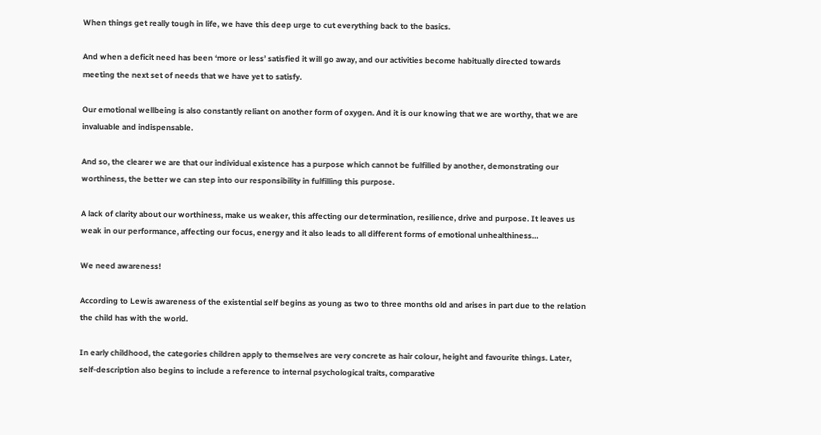When things get really tough in life, we have this deep urge to cut everything back to the basics.

And when a deficit need has been ‘more or less’ satisfied it will go away, and our activities become habitually directed towards meeting the next set of needs that we have yet to satisfy.

Our emotional wellbeing is also constantly reliant on another form of oxygen. And it is our knowing that we are worthy, that we are invaluable and indispensable.

And so, the clearer we are that our individual existence has a purpose which cannot be fulfilled by another, demonstrating our worthiness, the better we can step into our responsibility in fulfilling this purpose.

A lack of clarity about our worthiness, make us weaker, this affecting our determination, resilience, drive and purpose. It leaves us weak in our performance, affecting our focus, energy and it also leads to all different forms of emotional unhealthiness…

We need awareness!

According to Lewis awareness of the existential self begins as young as two to three months old and arises in part due to the relation the child has with the world.

In early childhood, the categories children apply to themselves are very concrete as hair colour, height and favourite things. Later, self-description also begins to include a reference to internal psychological traits, comparative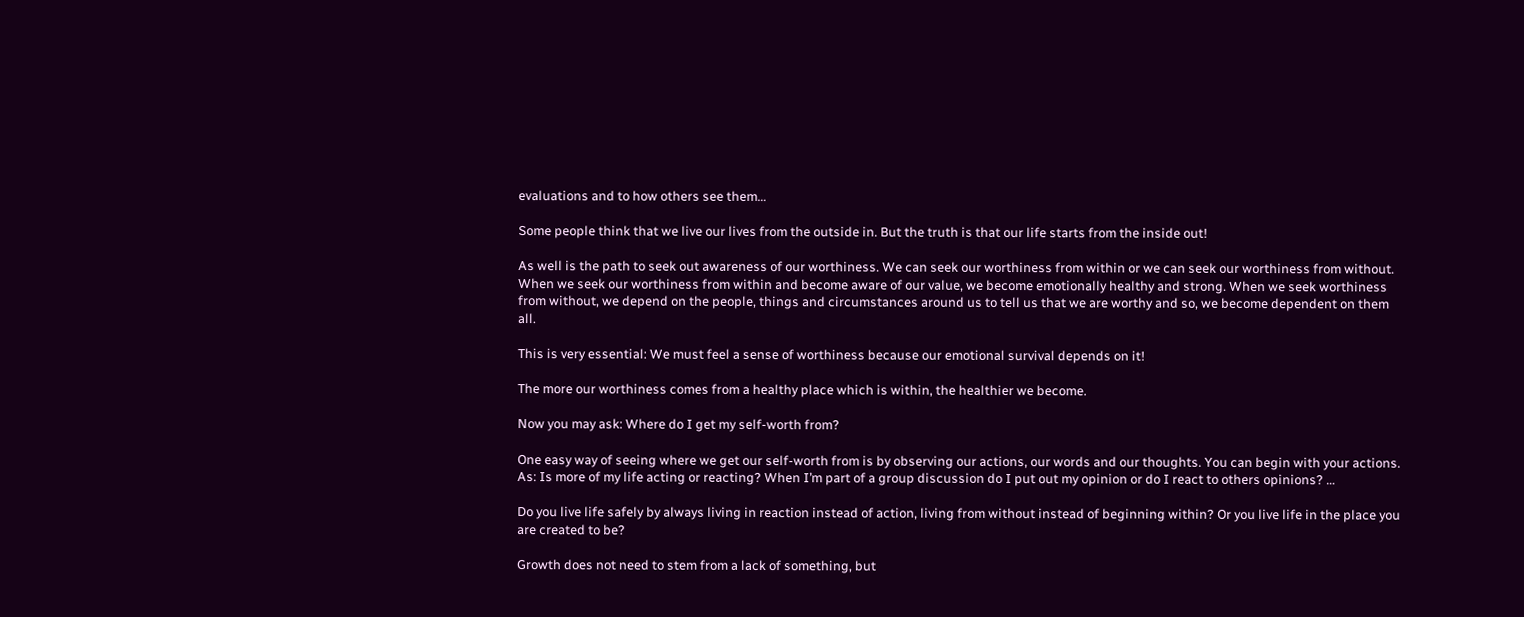evaluations and to how others see them…

Some people think that we live our lives from the outside in. But the truth is that our life starts from the inside out!

As well is the path to seek out awareness of our worthiness. We can seek our worthiness from within or we can seek our worthiness from without. When we seek our worthiness from within and become aware of our value, we become emotionally healthy and strong. When we seek worthiness from without, we depend on the people, things and circumstances around us to tell us that we are worthy and so, we become dependent on them all.

This is very essential: We must feel a sense of worthiness because our emotional survival depends on it!

The more our worthiness comes from a healthy place which is within, the healthier we become.

Now you may ask: Where do I get my self-worth from?

One easy way of seeing where we get our self-worth from is by observing our actions, our words and our thoughts. You can begin with your actions. As: Is more of my life acting or reacting? When I’m part of a group discussion do I put out my opinion or do I react to others opinions? …

Do you live life safely by always living in reaction instead of action, living from without instead of beginning within? Or you live life in the place you are created to be?

Growth does not need to stem from a lack of something, but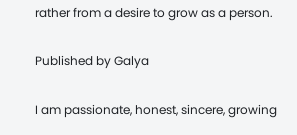rather from a desire to grow as a person.

Published by Galya

I am passionate, honest, sincere, growing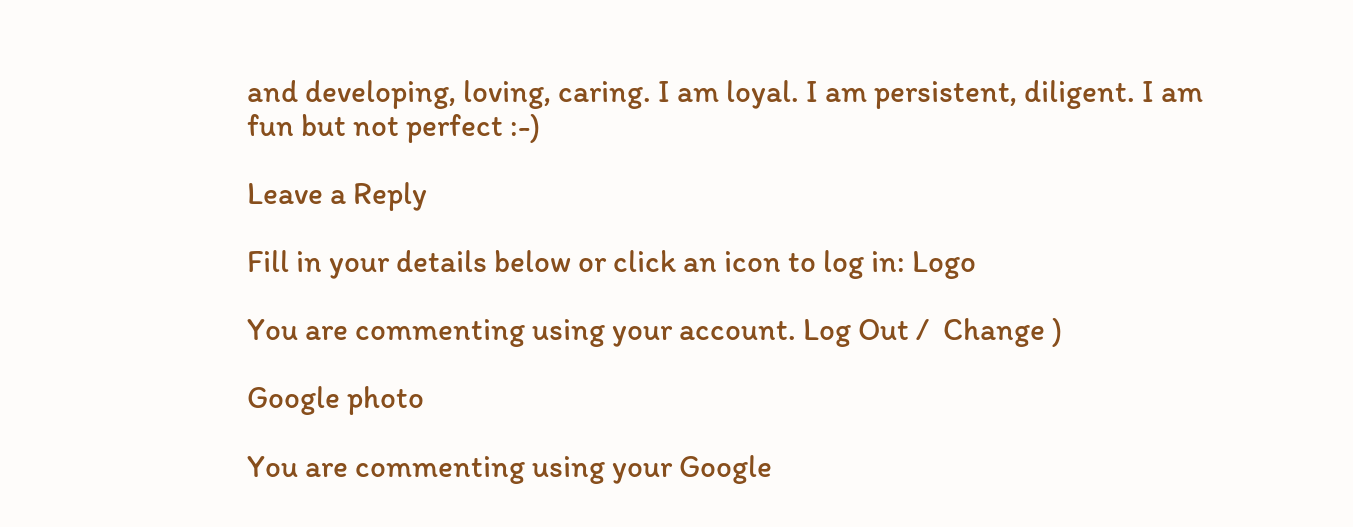and developing, loving, caring. I am loyal. I am persistent, diligent. I am fun but not perfect :-)

Leave a Reply

Fill in your details below or click an icon to log in: Logo

You are commenting using your account. Log Out /  Change )

Google photo

You are commenting using your Google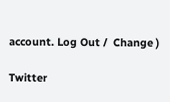account. Log Out /  Change )

Twitter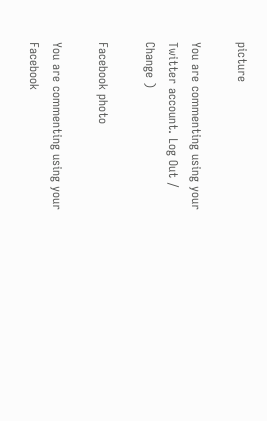picture

You are commenting using your Twitter account. Log Out /  Change )

Facebook photo

You are commenting using your Facebook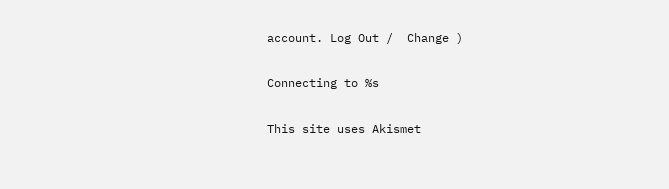account. Log Out /  Change )

Connecting to %s

This site uses Akismet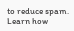to reduce spam. Learn how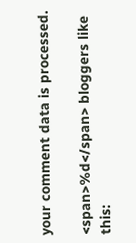your comment data is processed.

<span>%d</span> bloggers like this: